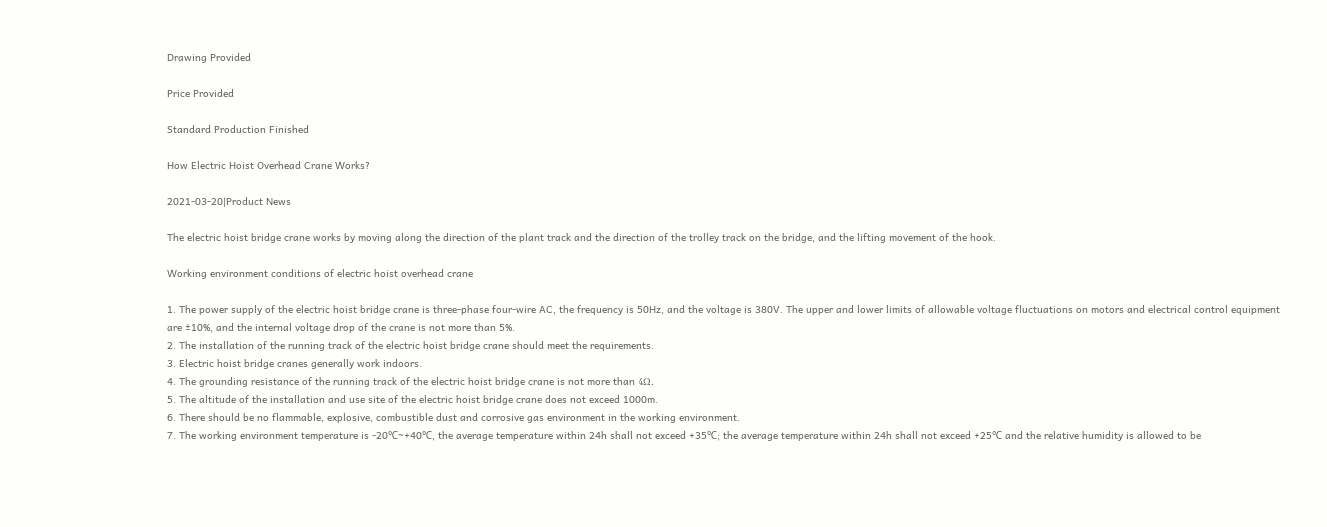Drawing Provided

Price Provided

Standard Production Finished

How Electric Hoist Overhead Crane Works?

2021-03-20|Product News

The electric hoist bridge crane works by moving along the direction of the plant track and the direction of the trolley track on the bridge, and the lifting movement of the hook.

Working environment conditions of electric hoist overhead crane

1. The power supply of the electric hoist bridge crane is three-phase four-wire AC, the frequency is 50Hz, and the voltage is 380V. The upper and lower limits of allowable voltage fluctuations on motors and electrical control equipment are ±10%, and the internal voltage drop of the crane is not more than 5%.
2. The installation of the running track of the electric hoist bridge crane should meet the requirements.
3. Electric hoist bridge cranes generally work indoors.
4. The grounding resistance of the running track of the electric hoist bridge crane is not more than 4Ω.
5. The altitude of the installation and use site of the electric hoist bridge crane does not exceed 1000m.
6. There should be no flammable, explosive, combustible dust and corrosive gas environment in the working environment.
7. The working environment temperature is -20℃~+40℃, the average temperature within 24h shall not exceed +35℃; the average temperature within 24h shall not exceed +25℃ and the relative humidity is allowed to be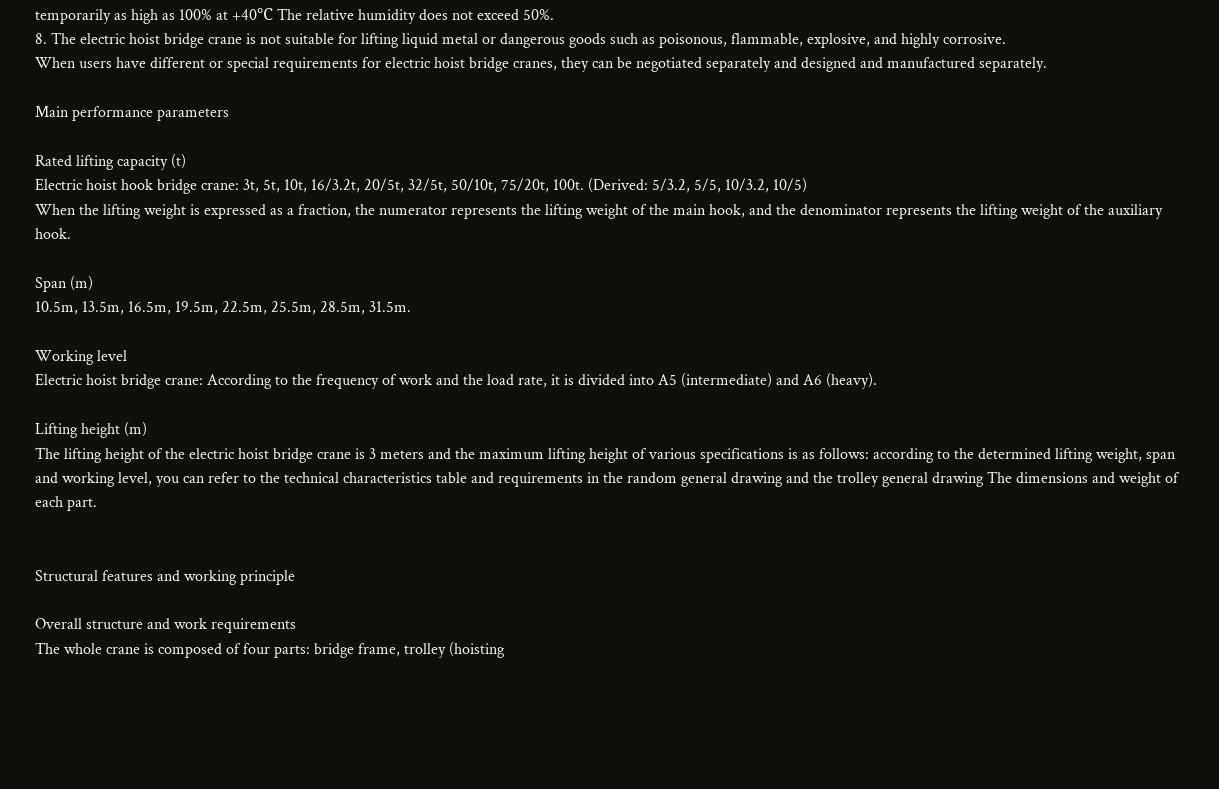temporarily as high as 100% at +40℃ The relative humidity does not exceed 50%.
8. The electric hoist bridge crane is not suitable for lifting liquid metal or dangerous goods such as poisonous, flammable, explosive, and highly corrosive.
When users have different or special requirements for electric hoist bridge cranes, they can be negotiated separately and designed and manufactured separately.

Main performance parameters

Rated lifting capacity (t)
Electric hoist hook bridge crane: 3t, 5t, 10t, 16/3.2t, 20/5t, 32/5t, 50/10t, 75/20t, 100t. (Derived: 5/3.2, 5/5, 10/3.2, 10/5)
When the lifting weight is expressed as a fraction, the numerator represents the lifting weight of the main hook, and the denominator represents the lifting weight of the auxiliary hook.

Span (m)
10.5m, 13.5m, 16.5m, 19.5m, 22.5m, 25.5m, 28.5m, 31.5m.

Working level
Electric hoist bridge crane: According to the frequency of work and the load rate, it is divided into A5 (intermediate) and A6 (heavy).

Lifting height (m)
The lifting height of the electric hoist bridge crane is 3 meters and the maximum lifting height of various specifications is as follows: according to the determined lifting weight, span and working level, you can refer to the technical characteristics table and requirements in the random general drawing and the trolley general drawing The dimensions and weight of each part.


Structural features and working principle

Overall structure and work requirements
The whole crane is composed of four parts: bridge frame, trolley (hoisting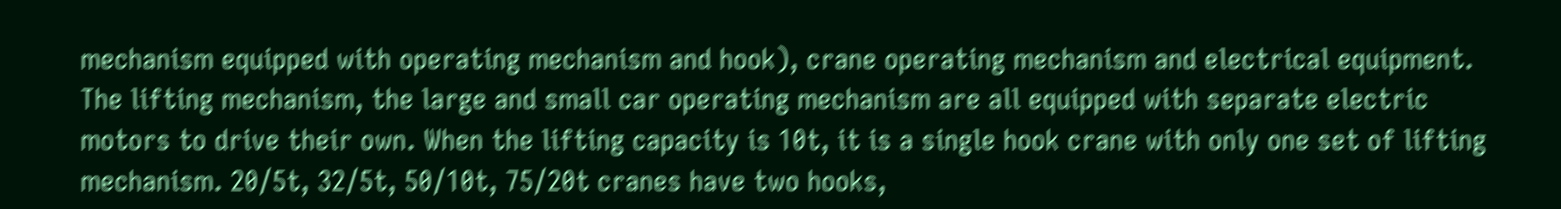mechanism equipped with operating mechanism and hook), crane operating mechanism and electrical equipment.
The lifting mechanism, the large and small car operating mechanism are all equipped with separate electric motors to drive their own. When the lifting capacity is 10t, it is a single hook crane with only one set of lifting mechanism. 20/5t, 32/5t, 50/10t, 75/20t cranes have two hooks,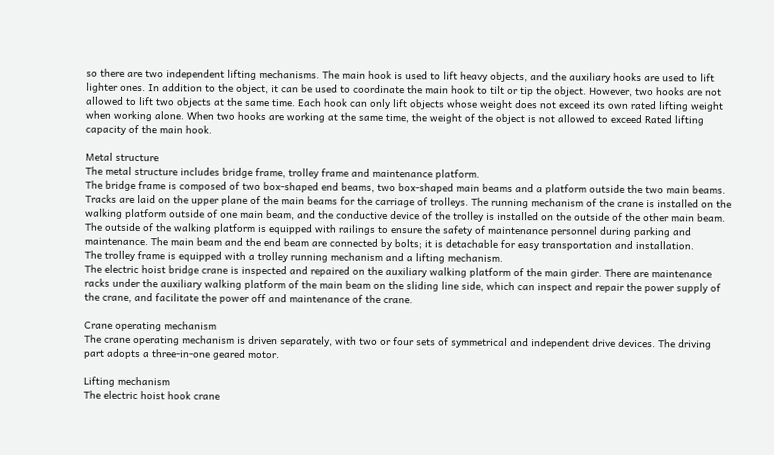so there are two independent lifting mechanisms. The main hook is used to lift heavy objects, and the auxiliary hooks are used to lift lighter ones. In addition to the object, it can be used to coordinate the main hook to tilt or tip the object. However, two hooks are not allowed to lift two objects at the same time. Each hook can only lift objects whose weight does not exceed its own rated lifting weight when working alone. When two hooks are working at the same time, the weight of the object is not allowed to exceed Rated lifting capacity of the main hook.

Metal structure
The metal structure includes bridge frame, trolley frame and maintenance platform.
The bridge frame is composed of two box-shaped end beams, two box-shaped main beams and a platform outside the two main beams. Tracks are laid on the upper plane of the main beams for the carriage of trolleys. The running mechanism of the crane is installed on the walking platform outside of one main beam, and the conductive device of the trolley is installed on the outside of the other main beam. The outside of the walking platform is equipped with railings to ensure the safety of maintenance personnel during parking and maintenance. The main beam and the end beam are connected by bolts; it is detachable for easy transportation and installation.
The trolley frame is equipped with a trolley running mechanism and a lifting mechanism.
The electric hoist bridge crane is inspected and repaired on the auxiliary walking platform of the main girder. There are maintenance racks under the auxiliary walking platform of the main beam on the sliding line side, which can inspect and repair the power supply of the crane, and facilitate the power off and maintenance of the crane.

Crane operating mechanism
The crane operating mechanism is driven separately, with two or four sets of symmetrical and independent drive devices. The driving part adopts a three-in-one geared motor.

Lifting mechanism
The electric hoist hook crane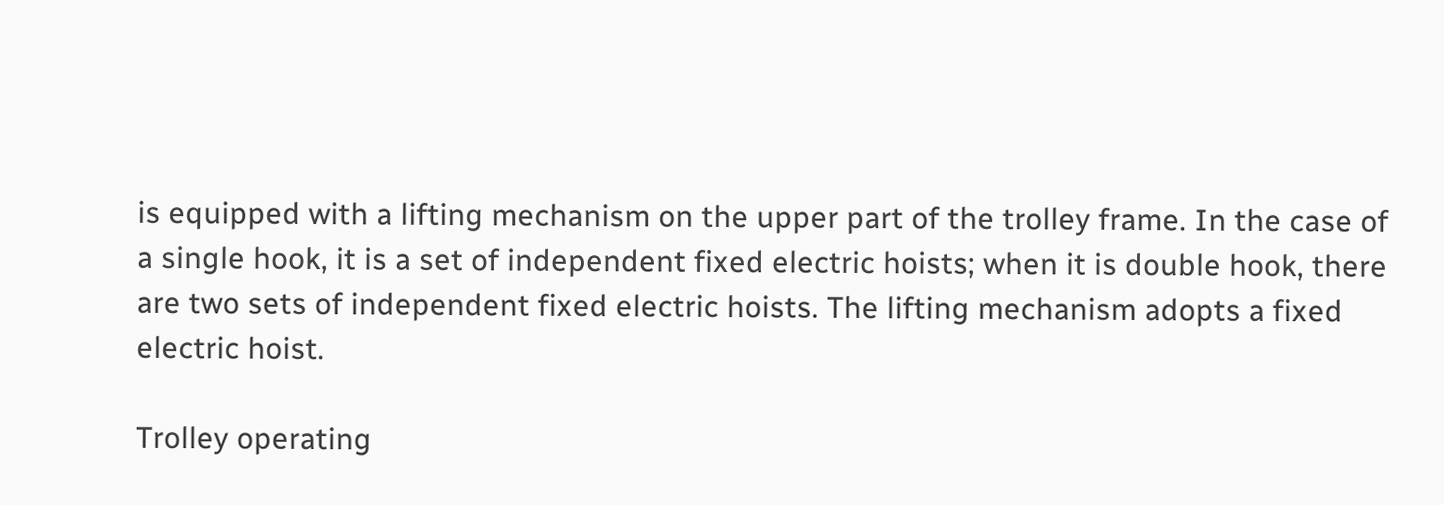is equipped with a lifting mechanism on the upper part of the trolley frame. In the case of a single hook, it is a set of independent fixed electric hoists; when it is double hook, there are two sets of independent fixed electric hoists. The lifting mechanism adopts a fixed electric hoist.

Trolley operating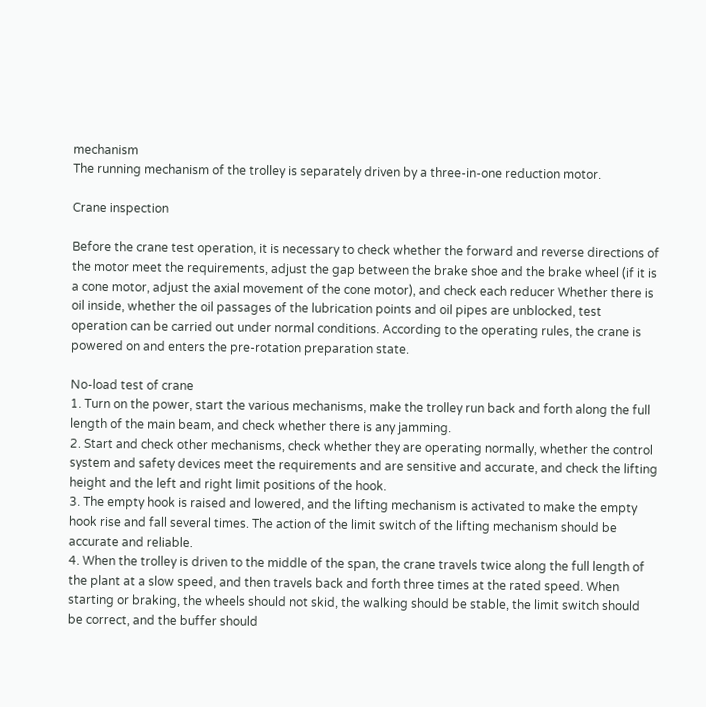mechanism
The running mechanism of the trolley is separately driven by a three-in-one reduction motor.

Crane inspection

Before the crane test operation, it is necessary to check whether the forward and reverse directions of the motor meet the requirements, adjust the gap between the brake shoe and the brake wheel (if it is a cone motor, adjust the axial movement of the cone motor), and check each reducer Whether there is oil inside, whether the oil passages of the lubrication points and oil pipes are unblocked, test operation can be carried out under normal conditions. According to the operating rules, the crane is powered on and enters the pre-rotation preparation state.

No-load test of crane
1. Turn on the power, start the various mechanisms, make the trolley run back and forth along the full length of the main beam, and check whether there is any jamming.
2. Start and check other mechanisms, check whether they are operating normally, whether the control system and safety devices meet the requirements and are sensitive and accurate, and check the lifting height and the left and right limit positions of the hook.
3. The empty hook is raised and lowered, and the lifting mechanism is activated to make the empty hook rise and fall several times. The action of the limit switch of the lifting mechanism should be accurate and reliable.
4. When the trolley is driven to the middle of the span, the crane travels twice along the full length of the plant at a slow speed, and then travels back and forth three times at the rated speed. When starting or braking, the wheels should not skid, the walking should be stable, the limit switch should be correct, and the buffer should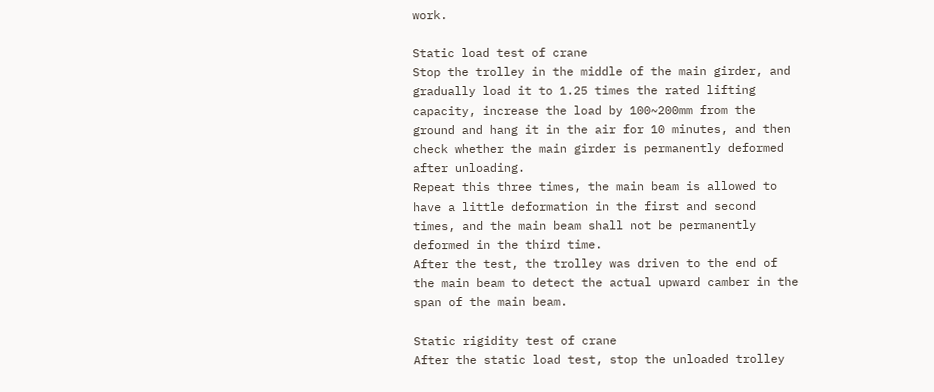work.

Static load test of crane
Stop the trolley in the middle of the main girder, and gradually load it to 1.25 times the rated lifting capacity, increase the load by 100~200mm from the ground and hang it in the air for 10 minutes, and then check whether the main girder is permanently deformed after unloading.
Repeat this three times, the main beam is allowed to have a little deformation in the first and second times, and the main beam shall not be permanently deformed in the third time.
After the test, the trolley was driven to the end of the main beam to detect the actual upward camber in the span of the main beam.

Static rigidity test of crane
After the static load test, stop the unloaded trolley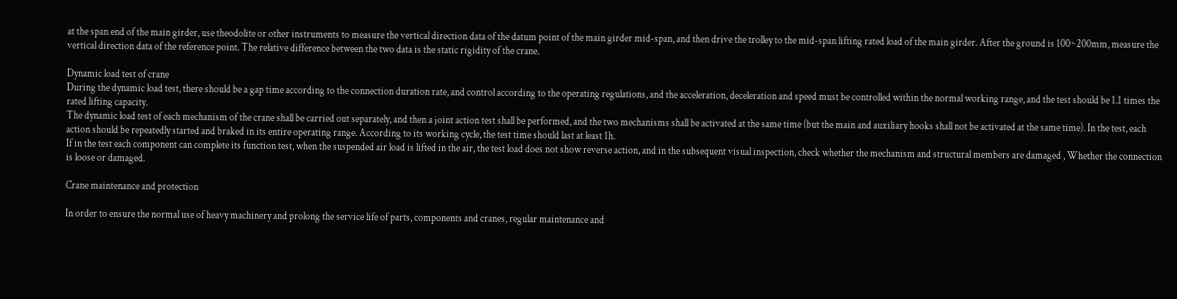at the span end of the main girder, use theodolite or other instruments to measure the vertical direction data of the datum point of the main girder mid-span, and then drive the trolley to the mid-span lifting rated load of the main girder. After the ground is 100~200mm, measure the vertical direction data of the reference point. The relative difference between the two data is the static rigidity of the crane.

Dynamic load test of crane
During the dynamic load test, there should be a gap time according to the connection duration rate, and control according to the operating regulations, and the acceleration, deceleration and speed must be controlled within the normal working range, and the test should be 1.1 times the rated lifting capacity.
The dynamic load test of each mechanism of the crane shall be carried out separately, and then a joint action test shall be performed, and the two mechanisms shall be activated at the same time (but the main and auxiliary hooks shall not be activated at the same time). In the test, each action should be repeatedly started and braked in its entire operating range. According to its working cycle, the test time should last at least 1h.
If in the test each component can complete its function test, when the suspended air load is lifted in the air, the test load does not show reverse action, and in the subsequent visual inspection, check whether the mechanism and structural members are damaged , Whether the connection is loose or damaged.

Crane maintenance and protection

In order to ensure the normal use of heavy machinery and prolong the service life of parts, components and cranes, regular maintenance and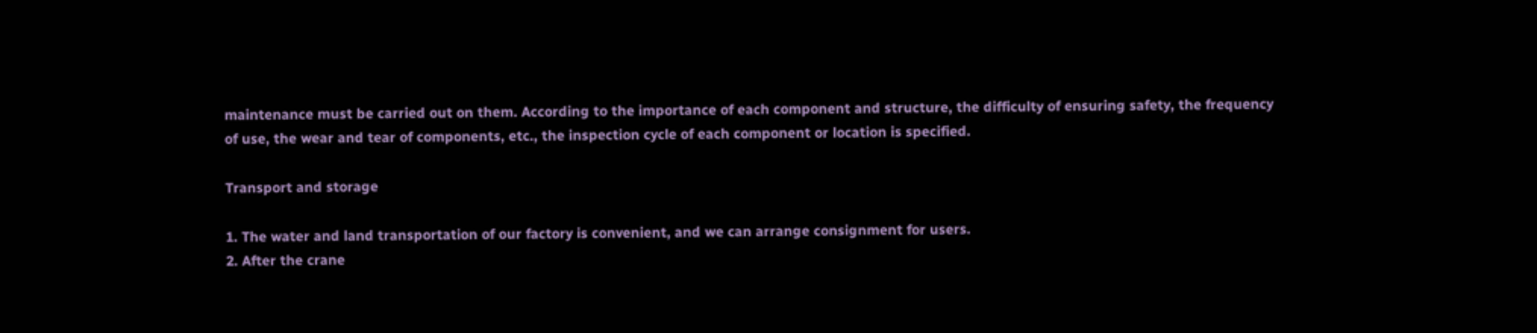maintenance must be carried out on them. According to the importance of each component and structure, the difficulty of ensuring safety, the frequency of use, the wear and tear of components, etc., the inspection cycle of each component or location is specified.

Transport and storage

1. The water and land transportation of our factory is convenient, and we can arrange consignment for users.
2. After the crane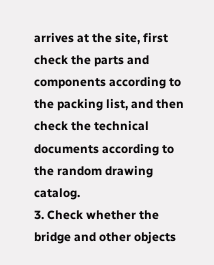arrives at the site, first check the parts and components according to the packing list, and then check the technical documents according to the random drawing catalog.
3. Check whether the bridge and other objects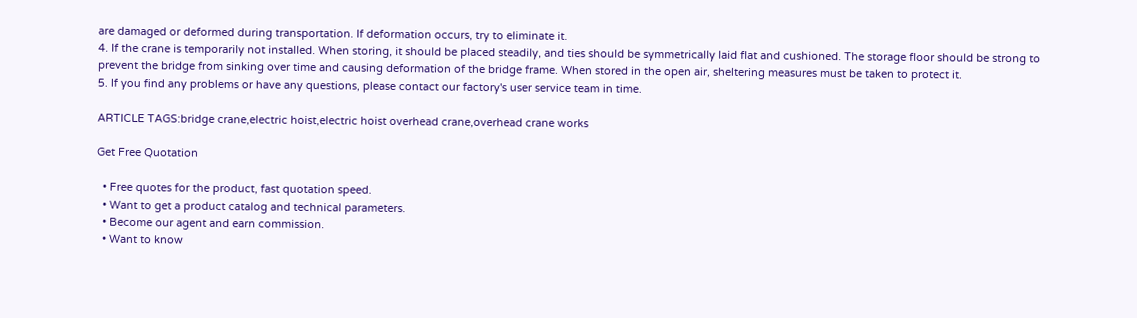are damaged or deformed during transportation. If deformation occurs, try to eliminate it.
4. If the crane is temporarily not installed. When storing, it should be placed steadily, and ties should be symmetrically laid flat and cushioned. The storage floor should be strong to prevent the bridge from sinking over time and causing deformation of the bridge frame. When stored in the open air, sheltering measures must be taken to protect it.
5. If you find any problems or have any questions, please contact our factory's user service team in time.

ARTICLE TAGS:bridge crane,electric hoist,electric hoist overhead crane,overhead crane works

Get Free Quotation

  • Free quotes for the product, fast quotation speed.
  • Want to get a product catalog and technical parameters.
  • Become our agent and earn commission.
  • Want to know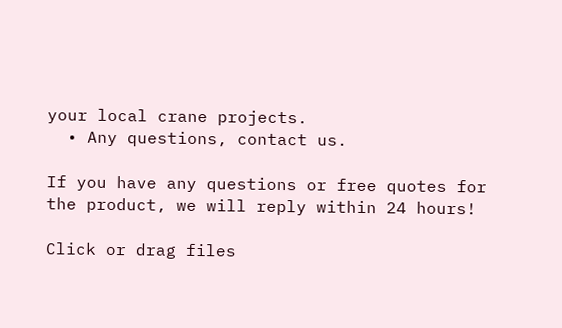your local crane projects.
  • Any questions, contact us.

If you have any questions or free quotes for the product, we will reply within 24 hours!

Click or drag files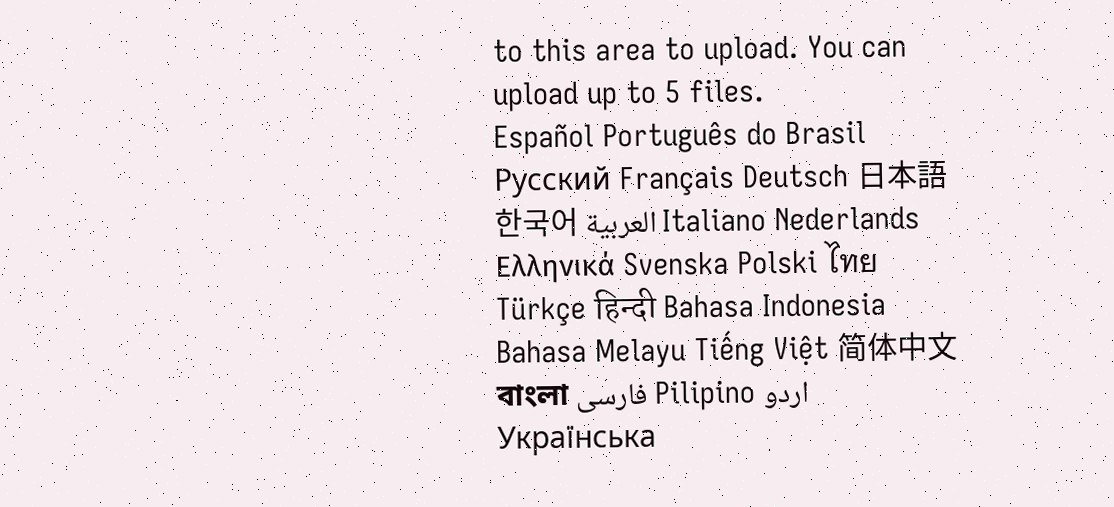to this area to upload. You can upload up to 5 files.
Español Português do Brasil Русский Français Deutsch 日本語 한국어 العربية Italiano Nederlands Ελληνικά Svenska Polski ไทย Türkçe हिन्दी Bahasa Indonesia Bahasa Melayu Tiếng Việt 简体中文 বাংলা فارسی Pilipino اردو Українська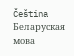Čeština Беларуская мова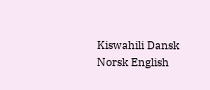Kiswahili Dansk Norsk English